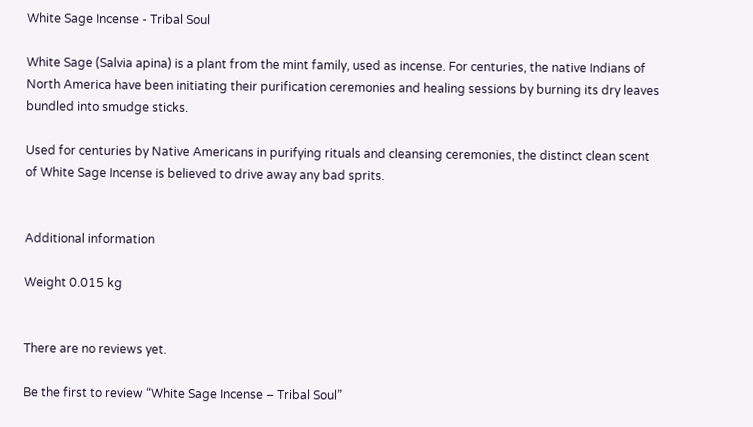White Sage Incense - Tribal Soul

White Sage (Salvia apina) is a plant from the mint family, used as incense. For centuries, the native Indians of North America have been initiating their purification ceremonies and healing sessions by burning its dry leaves bundled into smudge sticks.

Used for centuries by Native Americans in purifying rituals and cleansing ceremonies, the distinct clean scent of White Sage Incense is believed to drive away any bad sprits.


Additional information

Weight 0.015 kg


There are no reviews yet.

Be the first to review “White Sage Incense – Tribal Soul”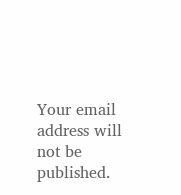Your email address will not be published.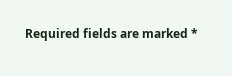Required fields are marked *